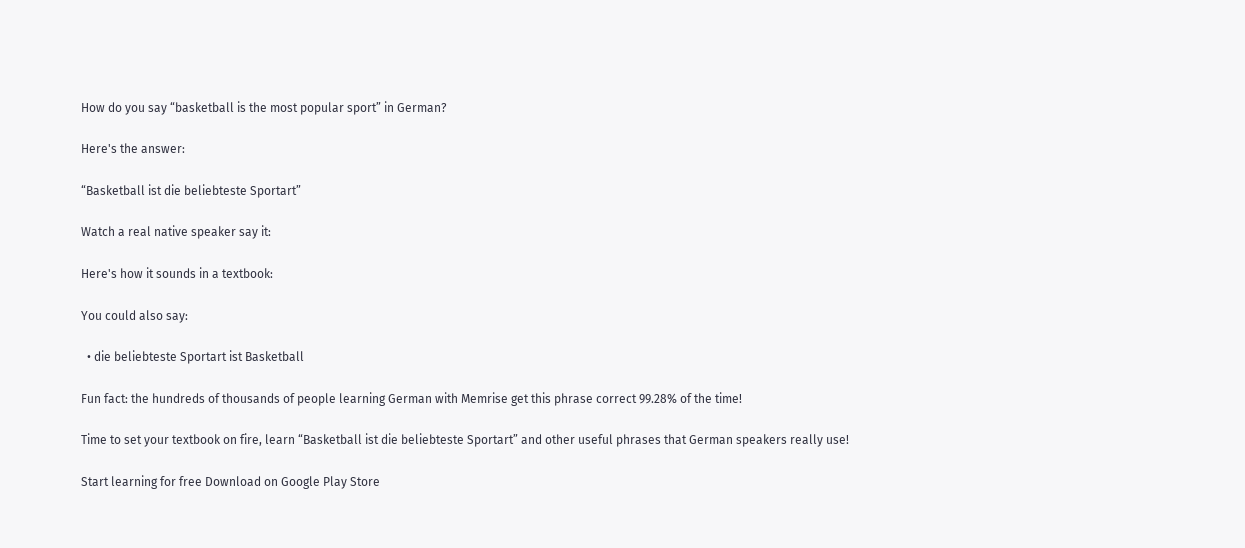How do you say “basketball is the most popular sport” in German?

Here's the answer:

“Basketball ist die beliebteste Sportart”

Watch a real native speaker say it:

Here's how it sounds in a textbook:

You could also say:

  • die beliebteste Sportart ist Basketball

Fun fact: the hundreds of thousands of people learning German with Memrise get this phrase correct 99.28% of the time!

Time to set your textbook on fire, learn “Basketball ist die beliebteste Sportart” and other useful phrases that German speakers really use!

Start learning for free Download on Google Play Store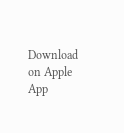Download on Apple App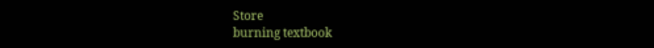Store
burning textbook